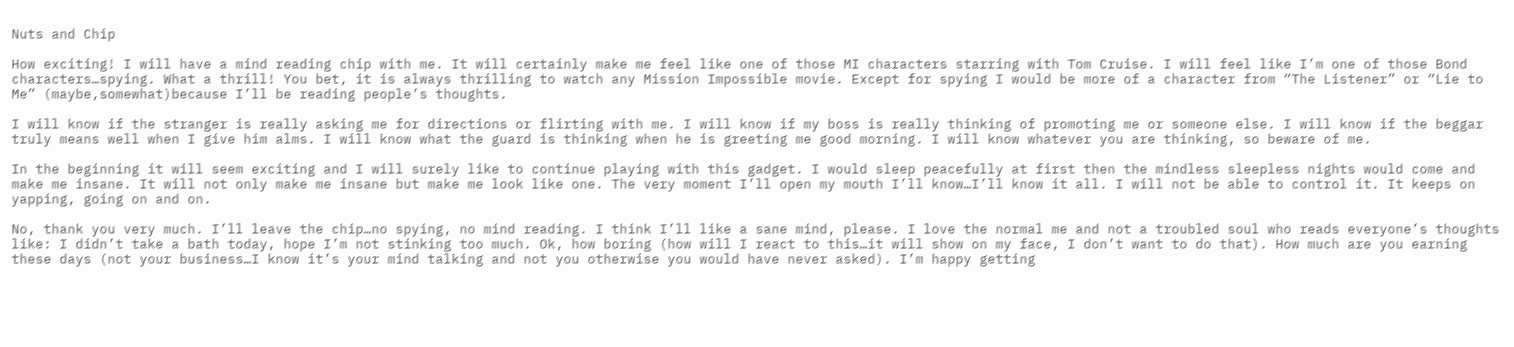Nuts and Chip

How exciting! I will have a mind reading chip with me. It will certainly make me feel like one of those MI characters starring with Tom Cruise. I will feel like I’m one of those Bond characters…spying. What a thrill! You bet, it is always thrilling to watch any Mission Impossible movie. Except for spying I would be more of a character from “The Listener” or “Lie to Me” (maybe,somewhat)because I’ll be reading people’s thoughts.

I will know if the stranger is really asking me for directions or flirting with me. I will know if my boss is really thinking of promoting me or someone else. I will know if the beggar truly means well when I give him alms. I will know what the guard is thinking when he is greeting me good morning. I will know whatever you are thinking, so beware of me.

In the beginning it will seem exciting and I will surely like to continue playing with this gadget. I would sleep peacefully at first then the mindless sleepless nights would come and make me insane. It will not only make me insane but make me look like one. The very moment I’ll open my mouth I’ll know…I’ll know it all. I will not be able to control it. It keeps on yapping, going on and on.

No, thank you very much. I’ll leave the chip…no spying, no mind reading. I think I’ll like a sane mind, please. I love the normal me and not a troubled soul who reads everyone’s thoughts like: I didn’t take a bath today, hope I’m not stinking too much. Ok, how boring (how will I react to this…it will show on my face, I don’t want to do that). How much are you earning these days (not your business…I know it’s your mind talking and not you otherwise you would have never asked). I’m happy getting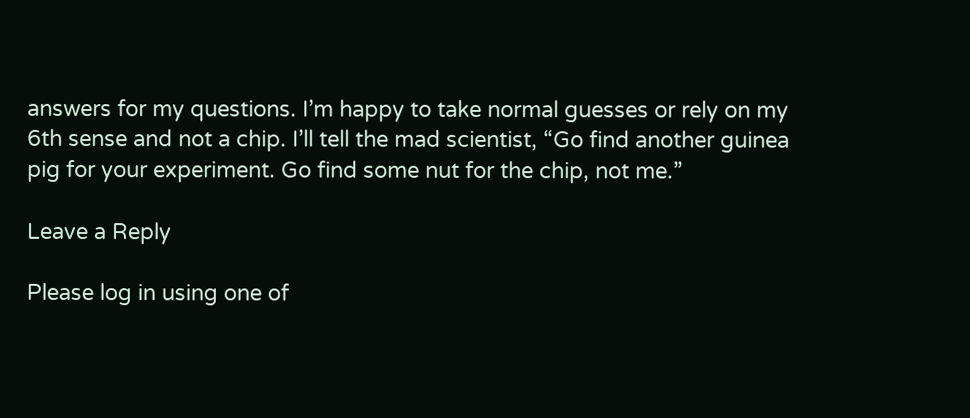answers for my questions. I’m happy to take normal guesses or rely on my 6th sense and not a chip. I’ll tell the mad scientist, “Go find another guinea pig for your experiment. Go find some nut for the chip, not me.”

Leave a Reply

Please log in using one of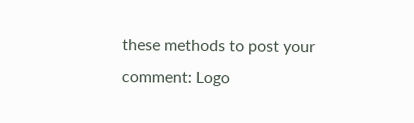these methods to post your comment: Logo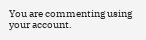You are commenting using your account.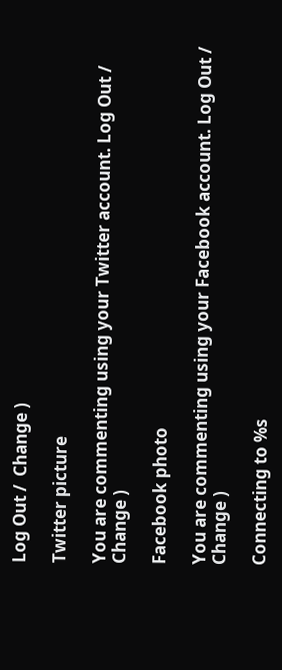Log Out /  Change )

Twitter picture

You are commenting using your Twitter account. Log Out /  Change )

Facebook photo

You are commenting using your Facebook account. Log Out /  Change )

Connecting to %s